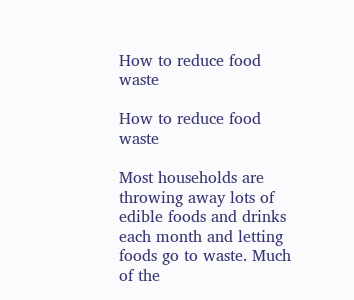How to reduce food waste

How to reduce food waste

Most households are throwing away lots of edible foods and drinks each month and letting foods go to waste. Much of the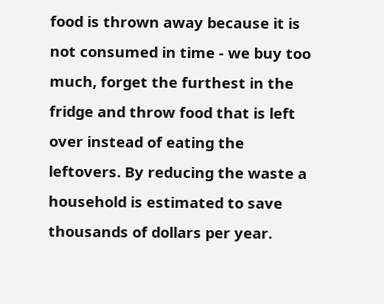food is thrown away because it is not consumed in time - we buy too much, forget the furthest in the fridge and throw food that is left over instead of eating the leftovers. By reducing the waste a household is estimated to save thousands of dollars per year.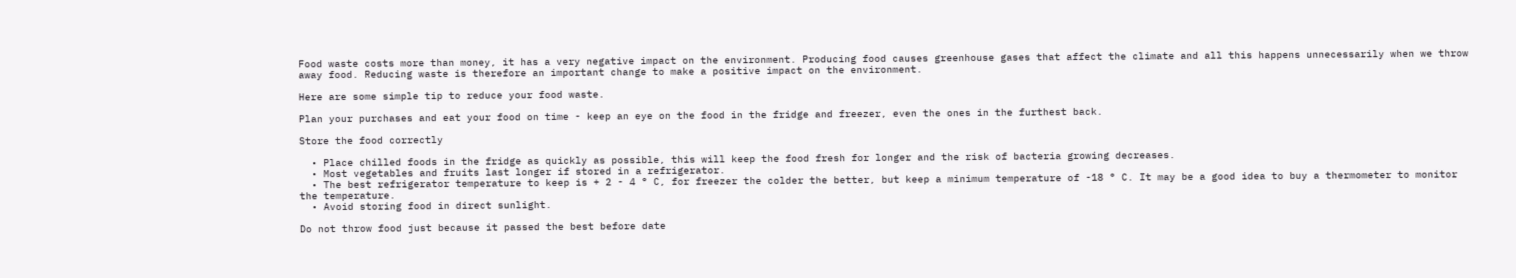Food waste costs more than money, it has a very negative impact on the environment. Producing food causes greenhouse gases that affect the climate and all this happens unnecessarily when we throw away food. Reducing waste is therefore an important change to make a positive impact on the environment.

Here are some simple tip to reduce your food waste.

Plan your purchases and eat your food on time - keep an eye on the food in the fridge and freezer, even the ones in the furthest back.

Store the food correctly

  • Place chilled foods in the fridge as quickly as possible, this will keep the food fresh for longer and the risk of bacteria growing decreases.
  • Most vegetables and fruits last longer if stored in a refrigerator.
  • The best refrigerator temperature to keep is + 2 - 4 ° C, for freezer the colder the better, but keep a minimum temperature of -18 ° C. It may be a good idea to buy a thermometer to monitor the temperature.
  • Avoid storing food in direct sunlight.

Do not throw food just because it passed the best before date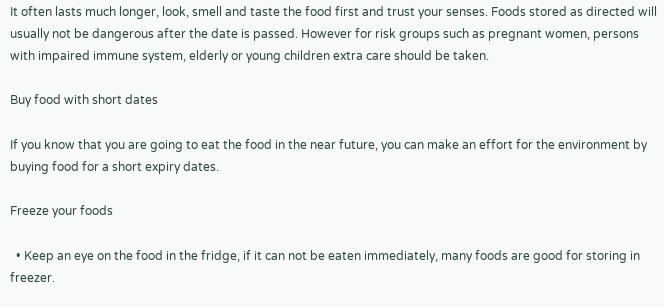It often lasts much longer, look, smell and taste the food first and trust your senses. Foods stored as directed will usually not be dangerous after the date is passed. However for risk groups such as pregnant women, persons with impaired immune system, elderly or young children extra care should be taken.

Buy food with short dates

If you know that you are going to eat the food in the near future, you can make an effort for the environment by buying food for a short expiry dates.

Freeze your foods

  • Keep an eye on the food in the fridge, if it can not be eaten immediately, many foods are good for storing in freezer.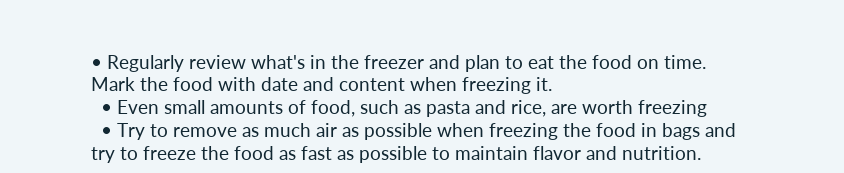• Regularly review what's in the freezer and plan to eat the food on time. Mark the food with date and content when freezing it.
  • Even small amounts of food, such as pasta and rice, are worth freezing
  • Try to remove as much air as possible when freezing the food in bags and try to freeze the food as fast as possible to maintain flavor and nutrition.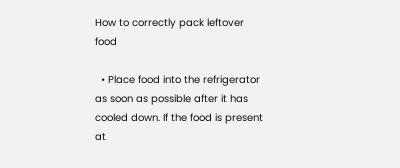How to correctly pack leftover food

  • Place food into the refrigerator as soon as possible after it has cooled down. If the food is present at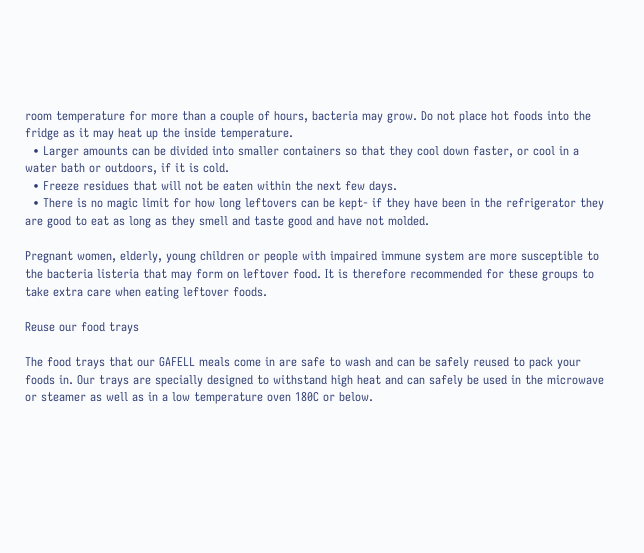room temperature for more than a couple of hours, bacteria may grow. Do not place hot foods into the fridge as it may heat up the inside temperature.
  • Larger amounts can be divided into smaller containers so that they cool down faster, or cool in a water bath or outdoors, if it is cold.
  • Freeze residues that will not be eaten within the next few days.
  • There is no magic limit for how long leftovers can be kept- if they have been in the refrigerator they are good to eat as long as they smell and taste good and have not molded.

Pregnant women, elderly, young children or people with impaired immune system are more susceptible to the bacteria listeria that may form on leftover food. It is therefore recommended for these groups to take extra care when eating leftover foods.

Reuse our food trays

The food trays that our GAFELL meals come in are safe to wash and can be safely reused to pack your foods in. Our trays are specially designed to withstand high heat and can safely be used in the microwave or steamer as well as in a low temperature oven 180C or below.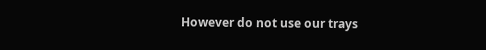However do not use our trays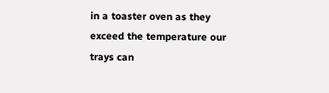in a toaster oven as they exceed the temperature our trays can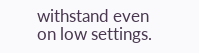withstand even on low settings.